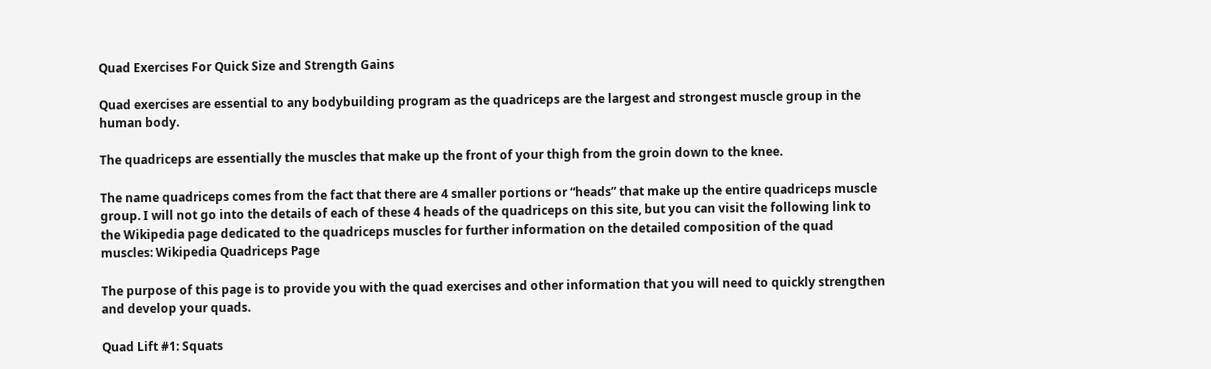Quad Exercises For Quick Size and Strength Gains

Quad exercises are essential to any bodybuilding program as the quadriceps are the largest and strongest muscle group in the human body.

The quadriceps are essentially the muscles that make up the front of your thigh from the groin down to the knee.

The name quadriceps comes from the fact that there are 4 smaller portions or “heads” that make up the entire quadriceps muscle group. I will not go into the details of each of these 4 heads of the quadriceps on this site, but you can visit the following link to the Wikipedia page dedicated to the quadriceps muscles for further information on the detailed composition of the quad muscles: Wikipedia Quadriceps Page

The purpose of this page is to provide you with the quad exercises and other information that you will need to quickly strengthen and develop your quads.

Quad Lift #1: Squats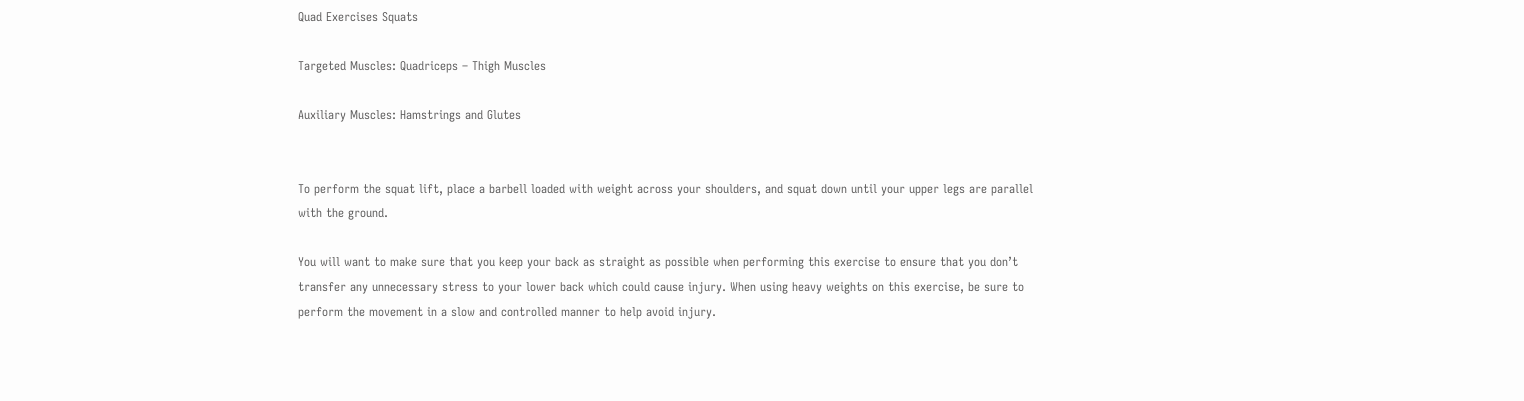Quad Exercises Squats

Targeted Muscles: Quadriceps – Thigh Muscles

Auxiliary Muscles: Hamstrings and Glutes


To perform the squat lift, place a barbell loaded with weight across your shoulders, and squat down until your upper legs are parallel with the ground.

You will want to make sure that you keep your back as straight as possible when performing this exercise to ensure that you don’t transfer any unnecessary stress to your lower back which could cause injury. When using heavy weights on this exercise, be sure to perform the movement in a slow and controlled manner to help avoid injury.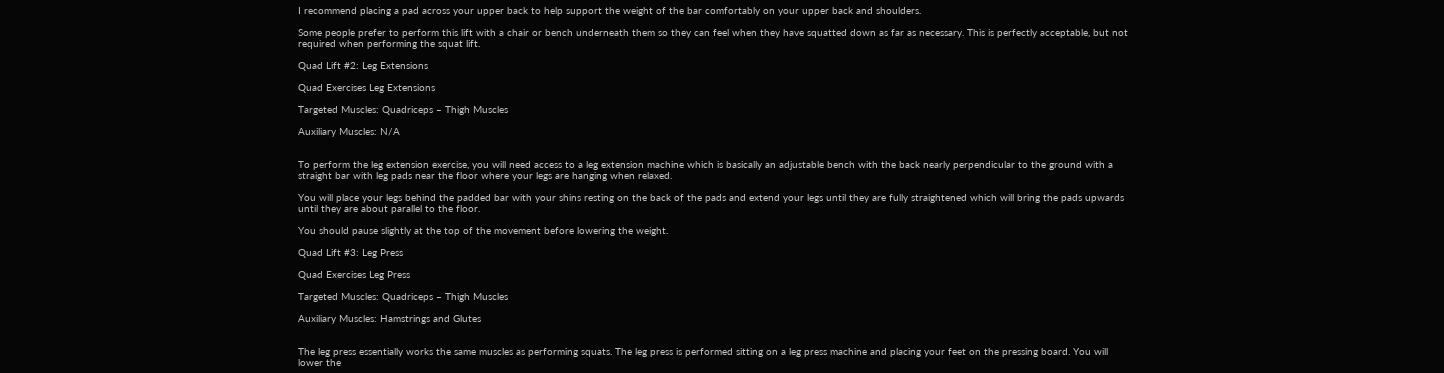I recommend placing a pad across your upper back to help support the weight of the bar comfortably on your upper back and shoulders.

Some people prefer to perform this lift with a chair or bench underneath them so they can feel when they have squatted down as far as necessary. This is perfectly acceptable, but not required when performing the squat lift.

Quad Lift #2: Leg Extensions

Quad Exercises Leg Extensions

Targeted Muscles: Quadriceps – Thigh Muscles

Auxiliary Muscles: N/A


To perform the leg extension exercise, you will need access to a leg extension machine which is basically an adjustable bench with the back nearly perpendicular to the ground with a straight bar with leg pads near the floor where your legs are hanging when relaxed.

You will place your legs behind the padded bar with your shins resting on the back of the pads and extend your legs until they are fully straightened which will bring the pads upwards until they are about parallel to the floor.

You should pause slightly at the top of the movement before lowering the weight.

Quad Lift #3: Leg Press

Quad Exercises Leg Press

Targeted Muscles: Quadriceps – Thigh Muscles

Auxiliary Muscles: Hamstrings and Glutes


The leg press essentially works the same muscles as performing squats. The leg press is performed sitting on a leg press machine and placing your feet on the pressing board. You will lower the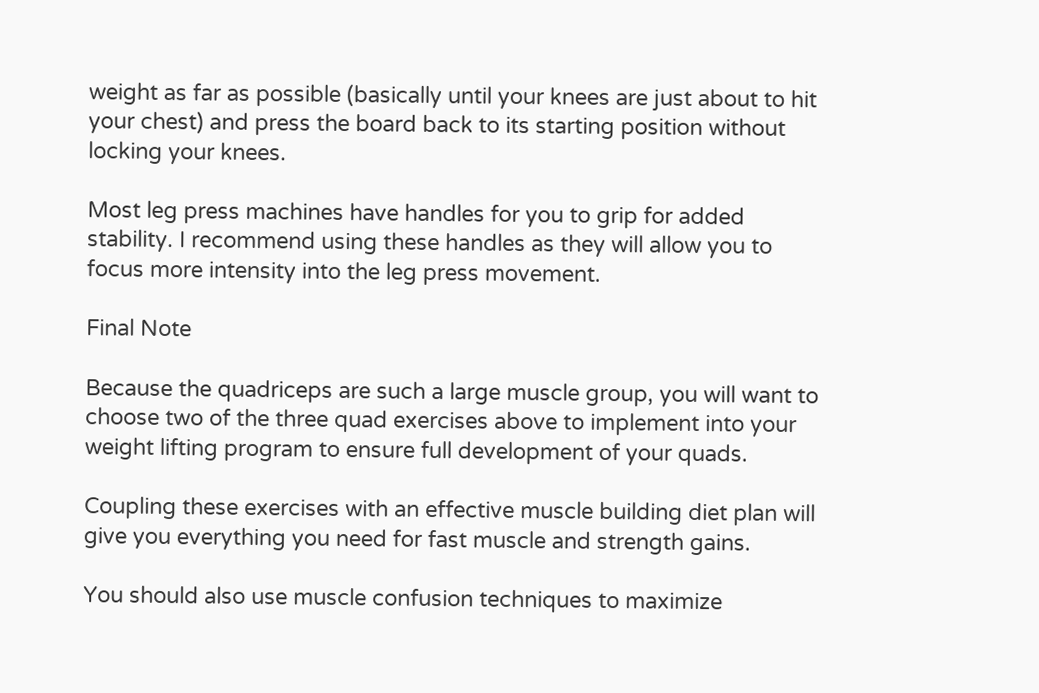weight as far as possible (basically until your knees are just about to hit your chest) and press the board back to its starting position without locking your knees.

Most leg press machines have handles for you to grip for added stability. I recommend using these handles as they will allow you to focus more intensity into the leg press movement.

Final Note

Because the quadriceps are such a large muscle group, you will want to choose two of the three quad exercises above to implement into your weight lifting program to ensure full development of your quads.

Coupling these exercises with an effective muscle building diet plan will give you everything you need for fast muscle and strength gains.

You should also use muscle confusion techniques to maximize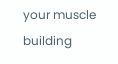your muscle building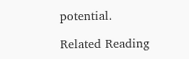potential.

Related Reading